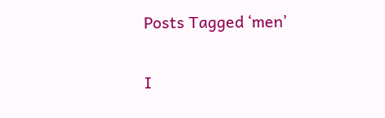Posts Tagged ‘men’

I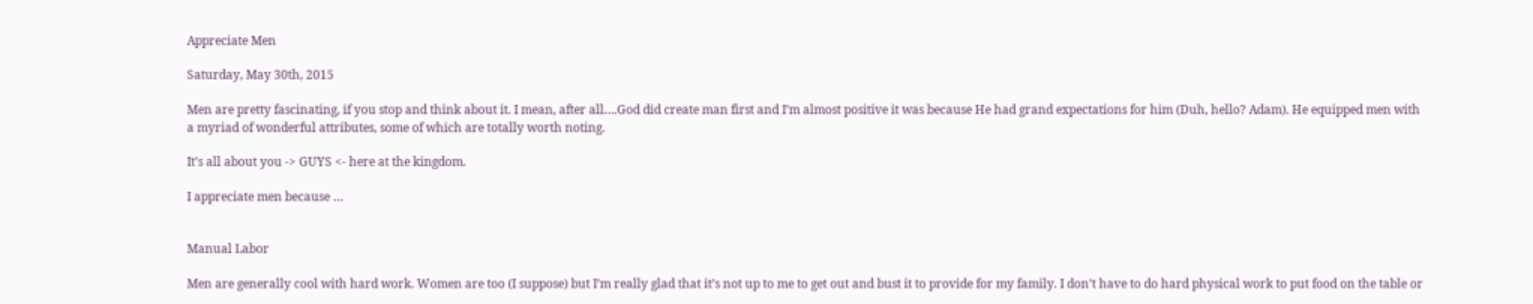Appreciate Men

Saturday, May 30th, 2015

Men are pretty fascinating, if you stop and think about it. I mean, after all….God did create man first and I’m almost positive it was because He had grand expectations for him (Duh, hello? Adam). He equipped men with a myriad of wonderful attributes, some of which are totally worth noting.

It’s all about you -> GUYS <- here at the kingdom.

I appreciate men because …


Manual Labor

Men are generally cool with hard work. Women are too (I suppose) but I’m really glad that it’s not up to me to get out and bust it to provide for my family. I don’t have to do hard physical work to put food on the table or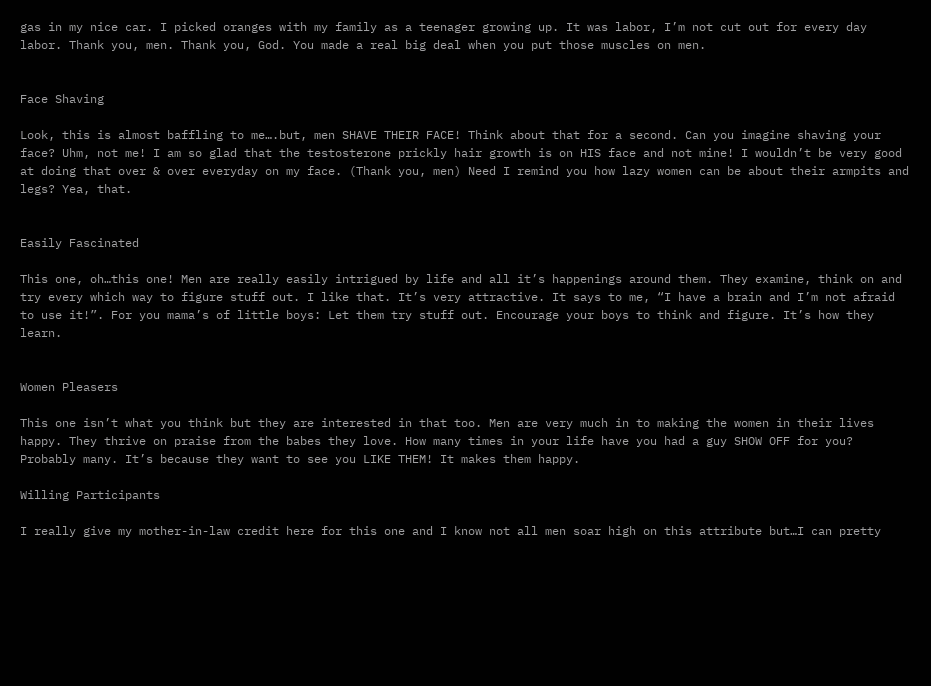gas in my nice car. I picked oranges with my family as a teenager growing up. It was labor, I’m not cut out for every day labor. Thank you, men. Thank you, God. You made a real big deal when you put those muscles on men.


Face Shaving

Look, this is almost baffling to me….but, men SHAVE THEIR FACE! Think about that for a second. Can you imagine shaving your face? Uhm, not me! I am so glad that the testosterone prickly hair growth is on HIS face and not mine! I wouldn’t be very good at doing that over & over everyday on my face. (Thank you, men) Need I remind you how lazy women can be about their armpits and legs? Yea, that.


Easily Fascinated

This one, oh…this one! Men are really easily intrigued by life and all it’s happenings around them. They examine, think on and try every which way to figure stuff out. I like that. It’s very attractive. It says to me, “I have a brain and I’m not afraid to use it!”. For you mama’s of little boys: Let them try stuff out. Encourage your boys to think and figure. It’s how they learn.


Women Pleasers

This one isn’t what you think but they are interested in that too. Men are very much in to making the women in their lives happy. They thrive on praise from the babes they love. How many times in your life have you had a guy SHOW OFF for you? Probably many. It’s because they want to see you LIKE THEM! It makes them happy.

Willing Participants

I really give my mother-in-law credit here for this one and I know not all men soar high on this attribute but…I can pretty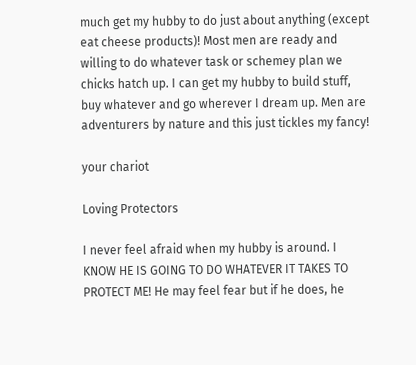much get my hubby to do just about anything (except eat cheese products)! Most men are ready and willing to do whatever task or schemey plan we chicks hatch up. I can get my hubby to build stuff, buy whatever and go wherever I dream up. Men are adventurers by nature and this just tickles my fancy!

your chariot

Loving Protectors

I never feel afraid when my hubby is around. I KNOW HE IS GOING TO DO WHATEVER IT TAKES TO PROTECT ME! He may feel fear but if he does, he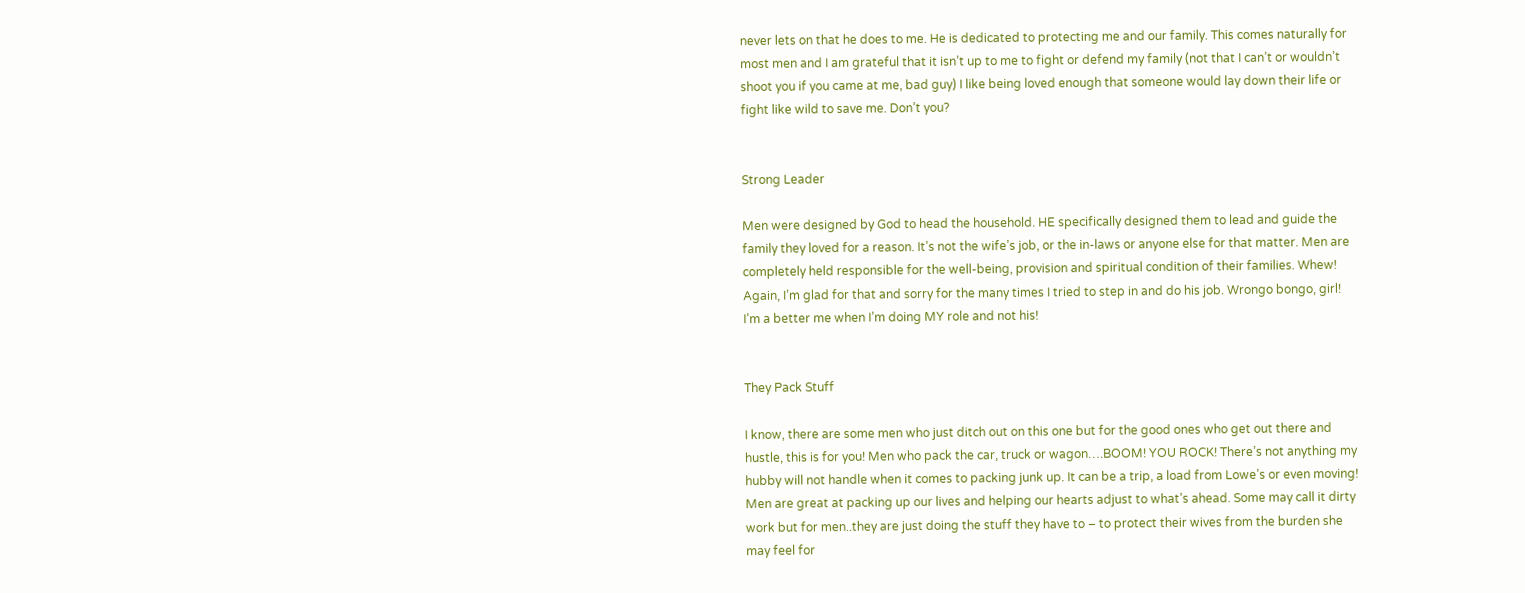never lets on that he does to me. He is dedicated to protecting me and our family. This comes naturally for most men and I am grateful that it isn’t up to me to fight or defend my family (not that I can’t or wouldn’t shoot you if you came at me, bad guy) I like being loved enough that someone would lay down their life or fight like wild to save me. Don’t you?


Strong Leader

Men were designed by God to head the household. HE specifically designed them to lead and guide the family they loved for a reason. It’s not the wife’s job, or the in-laws or anyone else for that matter. Men are completely held responsible for the well-being, provision and spiritual condition of their families. Whew! Again, I’m glad for that and sorry for the many times I tried to step in and do his job. Wrongo bongo, girl! I’m a better me when I’m doing MY role and not his!


They Pack Stuff

I know, there are some men who just ditch out on this one but for the good ones who get out there and hustle, this is for you! Men who pack the car, truck or wagon….BOOM! YOU ROCK! There’s not anything my hubby will not handle when it comes to packing junk up. It can be a trip, a load from Lowe’s or even moving! Men are great at packing up our lives and helping our hearts adjust to what’s ahead. Some may call it dirty work but for men..they are just doing the stuff they have to – to protect their wives from the burden she may feel for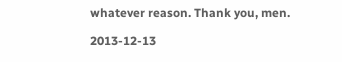whatever reason. Thank you, men.

2013-12-13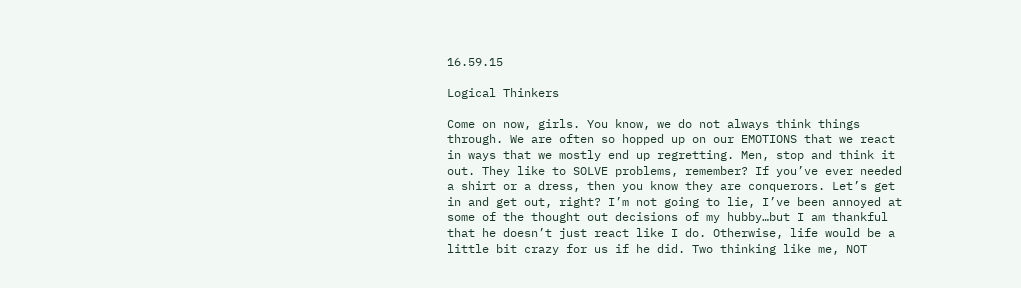16.59.15

Logical Thinkers

Come on now, girls. You know, we do not always think things through. We are often so hopped up on our EMOTIONS that we react in ways that we mostly end up regretting. Men, stop and think it out. They like to SOLVE problems, remember? If you’ve ever needed a shirt or a dress, then you know they are conquerors. Let’s get in and get out, right? I’m not going to lie, I’ve been annoyed at some of the thought out decisions of my hubby…but I am thankful that he doesn’t just react like I do. Otherwise, life would be a little bit crazy for us if he did. Two thinking like me, NOT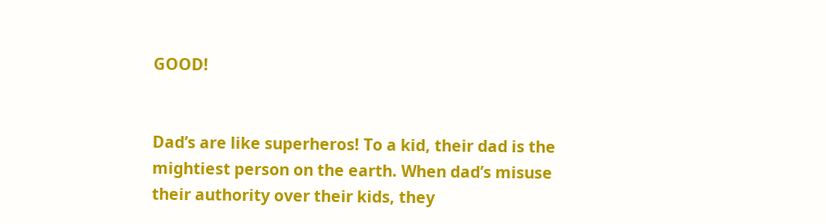GOOD!


Dad’s are like superheros! To a kid, their dad is the mightiest person on the earth. When dad’s misuse their authority over their kids, they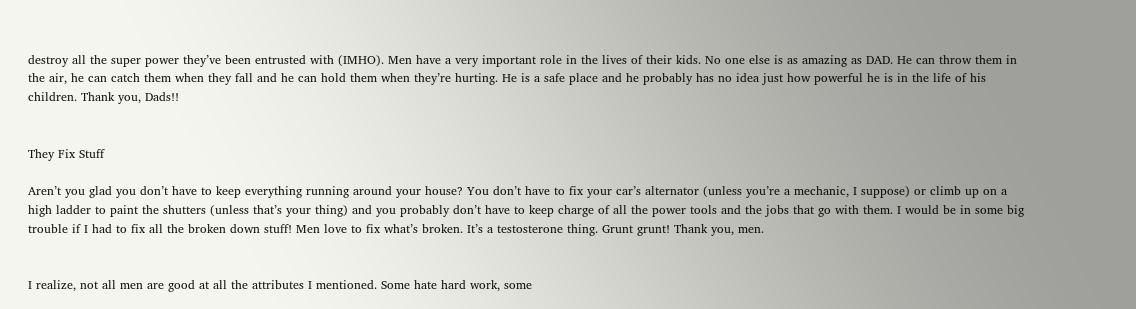destroy all the super power they’ve been entrusted with (IMHO). Men have a very important role in the lives of their kids. No one else is as amazing as DAD. He can throw them in the air, he can catch them when they fall and he can hold them when they’re hurting. He is a safe place and he probably has no idea just how powerful he is in the life of his children. Thank you, Dads!!


They Fix Stuff

Aren’t you glad you don’t have to keep everything running around your house? You don’t have to fix your car’s alternator (unless you’re a mechanic, I suppose) or climb up on a high ladder to paint the shutters (unless that’s your thing) and you probably don’t have to keep charge of all the power tools and the jobs that go with them. I would be in some big trouble if I had to fix all the broken down stuff! Men love to fix what’s broken. It’s a testosterone thing. Grunt grunt! Thank you, men.


I realize, not all men are good at all the attributes I mentioned. Some hate hard work, some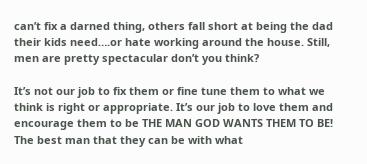can’t fix a darned thing, others fall short at being the dad their kids need….or hate working around the house. Still, men are pretty spectacular don’t you think?

It’s not our job to fix them or fine tune them to what we think is right or appropriate. It’s our job to love them and encourage them to be THE MAN GOD WANTS THEM TO BE! The best man that they can be with what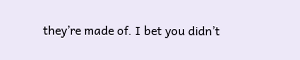they’re made of. I bet you didn’t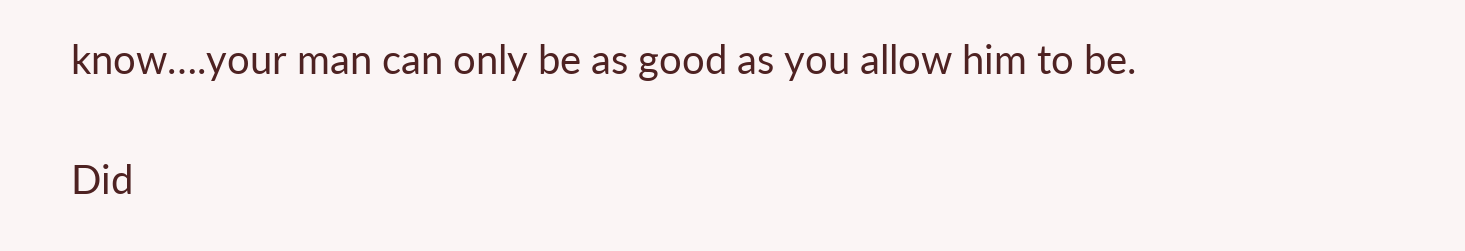know….your man can only be as good as you allow him to be.

Did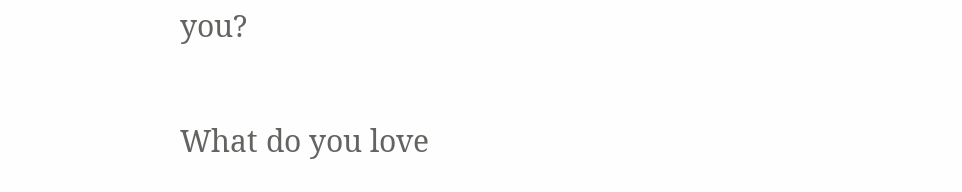you?

What do you love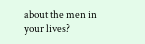about the men in your lives?